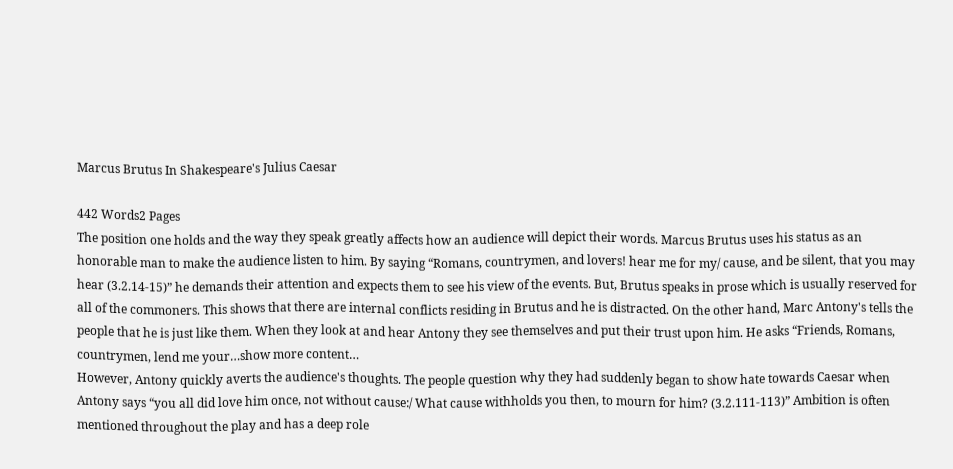Marcus Brutus In Shakespeare's Julius Caesar

442 Words2 Pages
The position one holds and the way they speak greatly affects how an audience will depict their words. Marcus Brutus uses his status as an honorable man to make the audience listen to him. By saying “Romans, countrymen, and lovers! hear me for my/ cause, and be silent, that you may hear (3.2.14-15)” he demands their attention and expects them to see his view of the events. But, Brutus speaks in prose which is usually reserved for all of the commoners. This shows that there are internal conflicts residing in Brutus and he is distracted. On the other hand, Marc Antony's tells the people that he is just like them. When they look at and hear Antony they see themselves and put their trust upon him. He asks “Friends, Romans, countrymen, lend me your…show more content…
However, Antony quickly averts the audience's thoughts. The people question why they had suddenly began to show hate towards Caesar when Antony says “you all did love him once, not without cause:/ What cause withholds you then, to mourn for him? (3.2.111-113)” Ambition is often mentioned throughout the play and has a deep role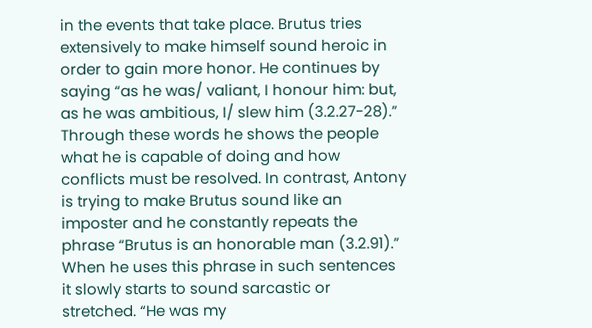in the events that take place. Brutus tries extensively to make himself sound heroic in order to gain more honor. He continues by saying “as he was/ valiant, I honour him: but, as he was ambitious, I/ slew him (3.2.27-28).” Through these words he shows the people what he is capable of doing and how conflicts must be resolved. In contrast, Antony is trying to make Brutus sound like an imposter and he constantly repeats the phrase “Brutus is an honorable man (3.2.91).” When he uses this phrase in such sentences it slowly starts to sound sarcastic or stretched. “He was my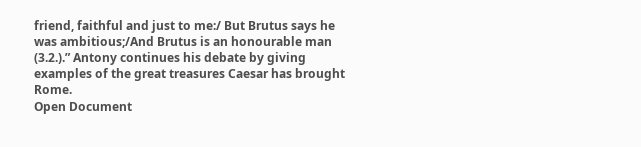friend, faithful and just to me:/ But Brutus says he was ambitious;/And Brutus is an honourable man (3.2.).” Antony continues his debate by giving examples of the great treasures Caesar has brought Rome.
Open Document